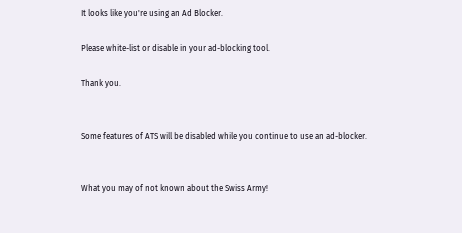It looks like you're using an Ad Blocker.

Please white-list or disable in your ad-blocking tool.

Thank you.


Some features of ATS will be disabled while you continue to use an ad-blocker.


What you may of not known about the Swiss Army!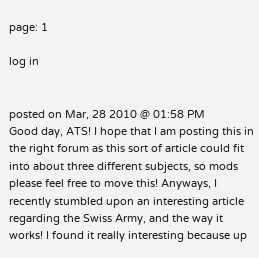page: 1

log in


posted on Mar, 28 2010 @ 01:58 PM
Good day, ATS! I hope that I am posting this in the right forum as this sort of article could fit into about three different subjects, so mods please feel free to move this! Anyways, I recently stumbled upon an interesting article regarding the Swiss Army, and the way it works! I found it really interesting because up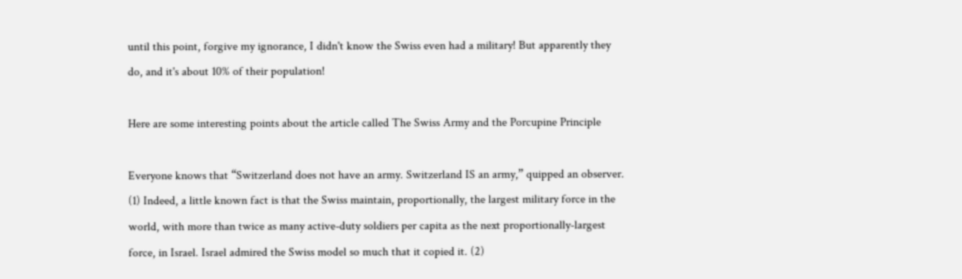until this point, forgive my ignorance, I didn't know the Swiss even had a military! But apparently they do, and it's about 10% of their population!

Here are some interesting points about the article called The Swiss Army and the Porcupine Principle

Everyone knows that “Switzerland does not have an army. Switzerland IS an army,” quipped an observer. (1) Indeed, a little known fact is that the Swiss maintain, proportionally, the largest military force in the world, with more than twice as many active-duty soldiers per capita as the next proportionally-largest force, in Israel. Israel admired the Swiss model so much that it copied it. (2)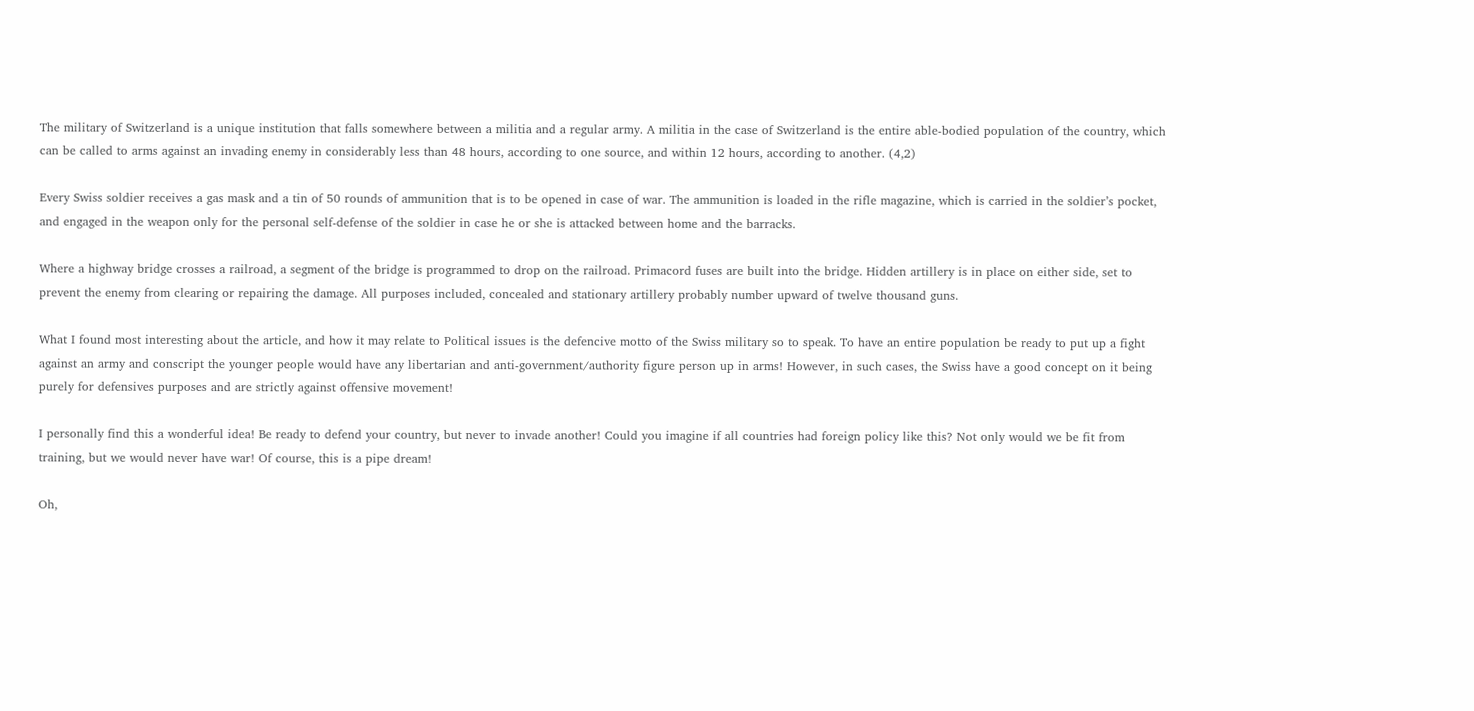The military of Switzerland is a unique institution that falls somewhere between a militia and a regular army. A militia in the case of Switzerland is the entire able-bodied population of the country, which can be called to arms against an invading enemy in considerably less than 48 hours, according to one source, and within 12 hours, according to another. (4,2)

Every Swiss soldier receives a gas mask and a tin of 50 rounds of ammunition that is to be opened in case of war. The ammunition is loaded in the rifle magazine, which is carried in the soldier’s pocket, and engaged in the weapon only for the personal self-defense of the soldier in case he or she is attacked between home and the barracks.

Where a highway bridge crosses a railroad, a segment of the bridge is programmed to drop on the railroad. Primacord fuses are built into the bridge. Hidden artillery is in place on either side, set to prevent the enemy from clearing or repairing the damage. All purposes included, concealed and stationary artillery probably number upward of twelve thousand guns.

What I found most interesting about the article, and how it may relate to Political issues is the defencive motto of the Swiss military so to speak. To have an entire population be ready to put up a fight against an army and conscript the younger people would have any libertarian and anti-government/authority figure person up in arms! However, in such cases, the Swiss have a good concept on it being purely for defensives purposes and are strictly against offensive movement!

I personally find this a wonderful idea! Be ready to defend your country, but never to invade another! Could you imagine if all countries had foreign policy like this? Not only would we be fit from training, but we would never have war! Of course, this is a pipe dream!

Oh,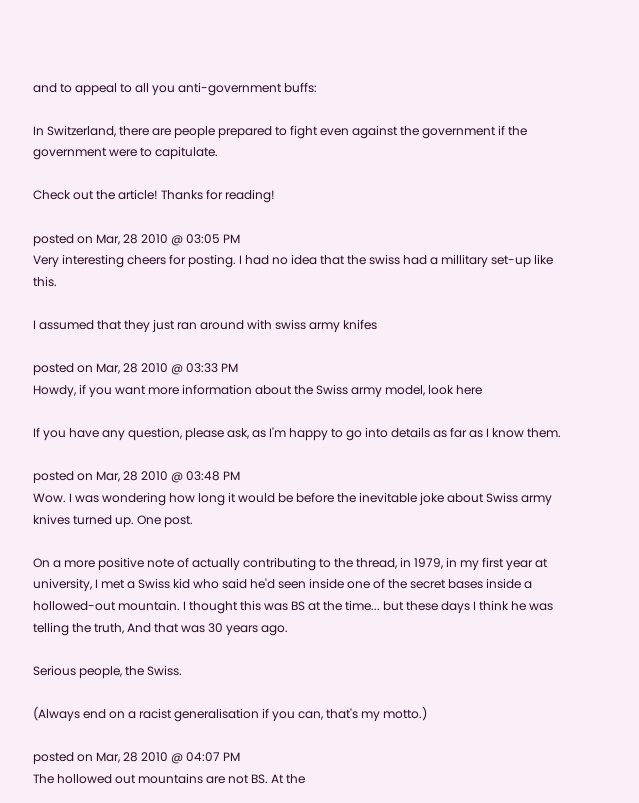and to appeal to all you anti-government buffs:

In Switzerland, there are people prepared to fight even against the government if the government were to capitulate.

Check out the article! Thanks for reading!

posted on Mar, 28 2010 @ 03:05 PM
Very interesting cheers for posting. I had no idea that the swiss had a millitary set-up like this.

I assumed that they just ran around with swiss army knifes

posted on Mar, 28 2010 @ 03:33 PM
Howdy, if you want more information about the Swiss army model, look here

If you have any question, please ask, as I'm happy to go into details as far as I know them.

posted on Mar, 28 2010 @ 03:48 PM
Wow. I was wondering how long it would be before the inevitable joke about Swiss army knives turned up. One post.

On a more positive note of actually contributing to the thread, in 1979, in my first year at university, I met a Swiss kid who said he'd seen inside one of the secret bases inside a hollowed-out mountain. I thought this was BS at the time... but these days I think he was telling the truth, And that was 30 years ago.

Serious people, the Swiss.

(Always end on a racist generalisation if you can, that's my motto.)

posted on Mar, 28 2010 @ 04:07 PM
The hollowed out mountains are not BS. At the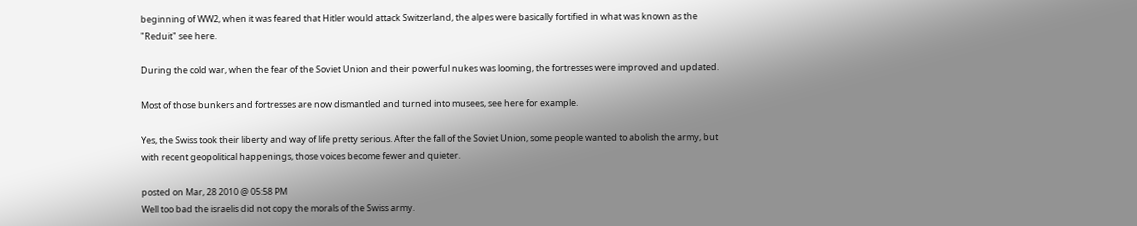beginning of WW2, when it was feared that Hitler would attack Switzerland, the alpes were basically fortified in what was known as the "Reduit" see here.

During the cold war, when the fear of the Soviet Union and their powerful nukes was looming, the fortresses were improved and updated.

Most of those bunkers and fortresses are now dismantled and turned into musees, see here for example.

Yes, the Swiss took their liberty and way of life pretty serious. After the fall of the Soviet Union, some people wanted to abolish the army, but with recent geopolitical happenings, those voices become fewer and quieter.

posted on Mar, 28 2010 @ 05:58 PM
Well too bad the israelis did not copy the morals of the Swiss army.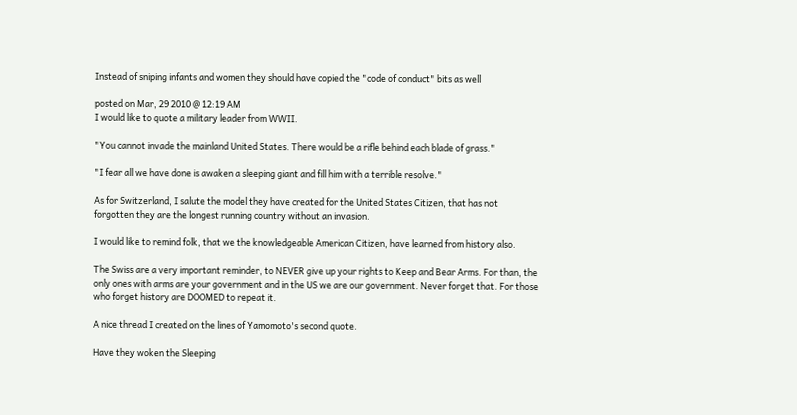Instead of sniping infants and women they should have copied the "code of conduct" bits as well

posted on Mar, 29 2010 @ 12:19 AM
I would like to quote a military leader from WWII.

"You cannot invade the mainland United States. There would be a rifle behind each blade of grass."

"I fear all we have done is awaken a sleeping giant and fill him with a terrible resolve."

As for Switzerland, I salute the model they have created for the United States Citizen, that has not forgotten they are the longest running country without an invasion.

I would like to remind folk, that we the knowledgeable American Citizen, have learned from history also.

The Swiss are a very important reminder, to NEVER give up your rights to Keep and Bear Arms. For than, the only ones with arms are your government and in the US we are our government. Never forget that. For those who forget history are DOOMED to repeat it.

A nice thread I created on the lines of Yamomoto's second quote.

Have they woken the Sleeping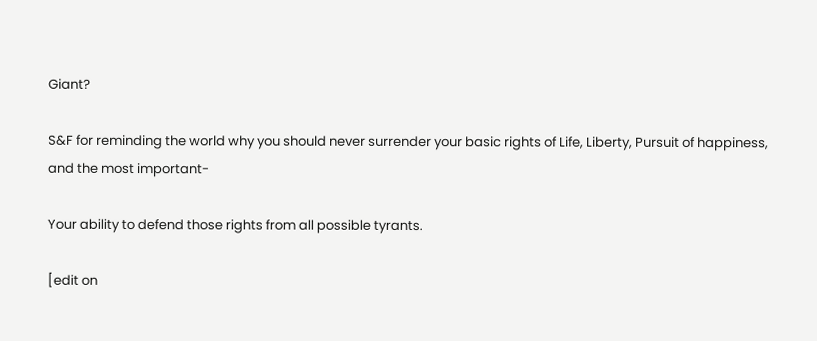Giant?

S&F for reminding the world why you should never surrender your basic rights of Life, Liberty, Pursuit of happiness, and the most important-

Your ability to defend those rights from all possible tyrants.

[edit on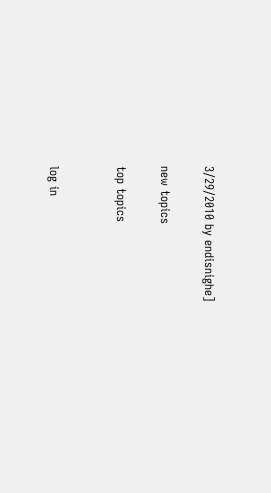3/29/2010 by endisnighe]

new topics

top topics


log in